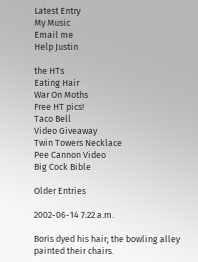Latest Entry
My Music
Email me
Help Justin

the HTs
Eating Hair
War On Moths
Free HT pics!
Taco Bell
Video Giveaway
Twin Towers Necklace
Pee Cannon Video
Big Cock Bible

Older Entries

2002-06-14 7:22 a.m.

Boris dyed his hair; the bowling alley painted their chairs.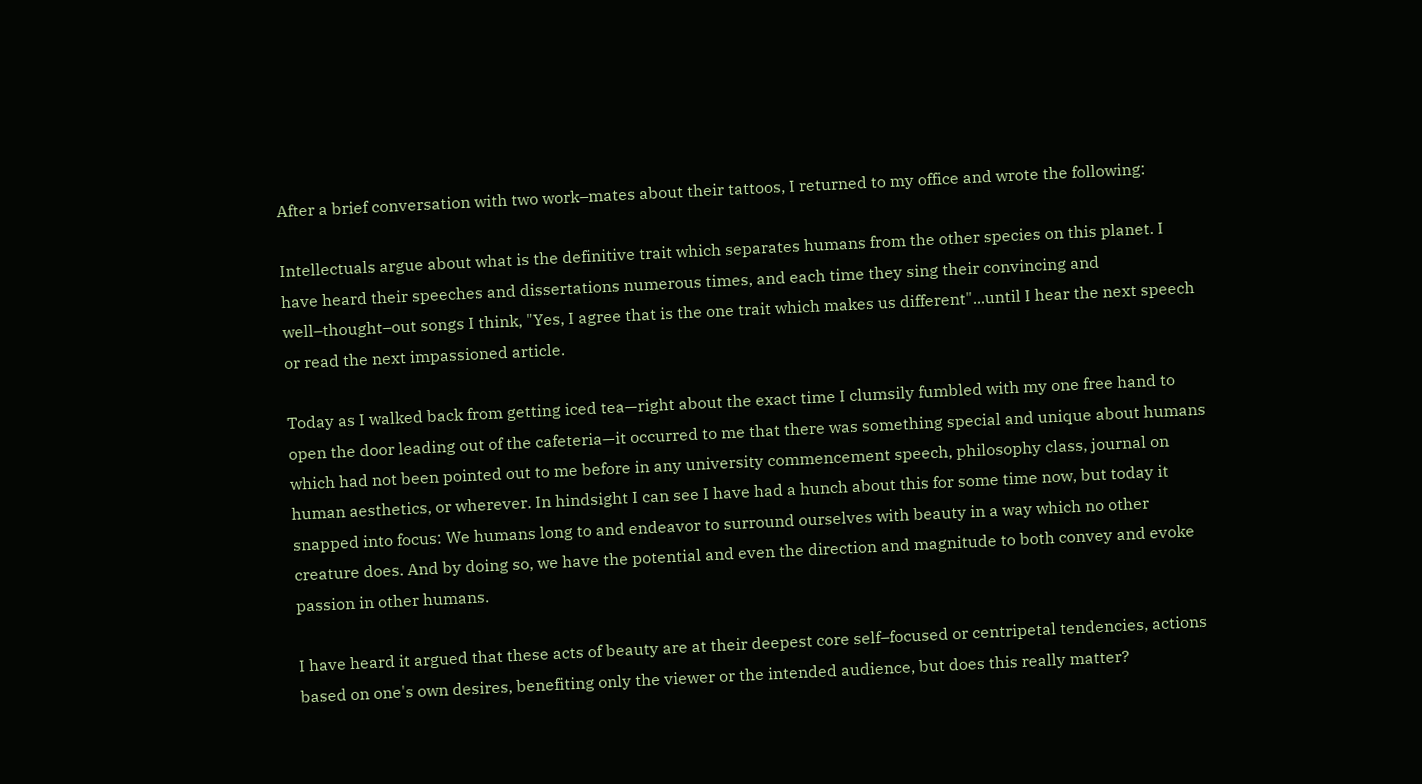After a brief conversation with two work–mates about their tattoos, I returned to my office and wrote the following:

Intellectuals argue about what is the definitive trait which separates humans from the other species on this planet. I have heard their speeches and dissertations numerous times, and each time they sing their convincing and well–thought–out songs I think, "Yes, I agree that is the one trait which makes us different"...until I hear the next speech or read the next impassioned article.

Today as I walked back from getting iced tea—right about the exact time I clumsily fumbled with my one free hand to open the door leading out of the cafeteria—it occurred to me that there was something special and unique about humans which had not been pointed out to me before in any university commencement speech, philosophy class, journal on human aesthetics, or wherever. In hindsight I can see I have had a hunch about this for some time now, but today it snapped into focus: We humans long to and endeavor to surround ourselves with beauty in a way which no other creature does. And by doing so, we have the potential and even the direction and magnitude to both convey and evoke passion in other humans.

I have heard it argued that these acts of beauty are at their deepest core self–focused or centripetal tendencies, actions based on one's own desires, benefiting only the viewer or the intended audience, but does this really matter?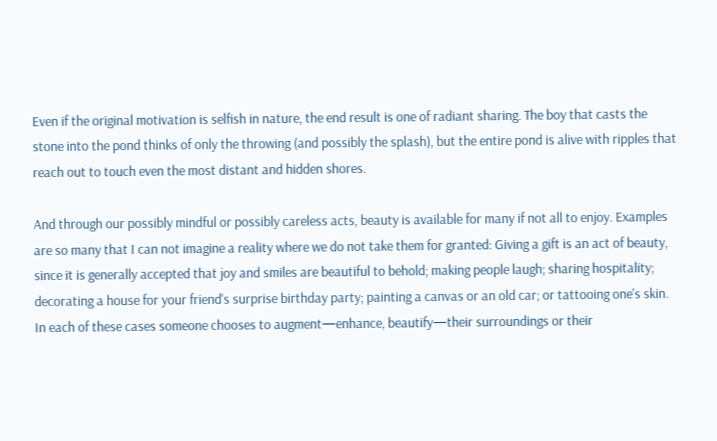Even if the original motivation is selfish in nature, the end result is one of radiant sharing. The boy that casts the stone into the pond thinks of only the throwing (and possibly the splash), but the entire pond is alive with ripples that reach out to touch even the most distant and hidden shores.

And through our possibly mindful or possibly careless acts, beauty is available for many if not all to enjoy. Examples are so many that I can not imagine a reality where we do not take them for granted: Giving a gift is an act of beauty, since it is generally accepted that joy and smiles are beautiful to behold; making people laugh; sharing hospitality; decorating a house for your friend's surprise birthday party; painting a canvas or an old car; or tattooing one's skin. In each of these cases someone chooses to augment—enhance, beautify—their surroundings or their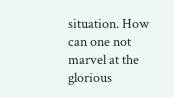situation. How can one not marvel at the glorious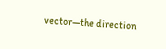vector—the direction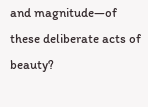and magnitude—of these deliberate acts of beauty?